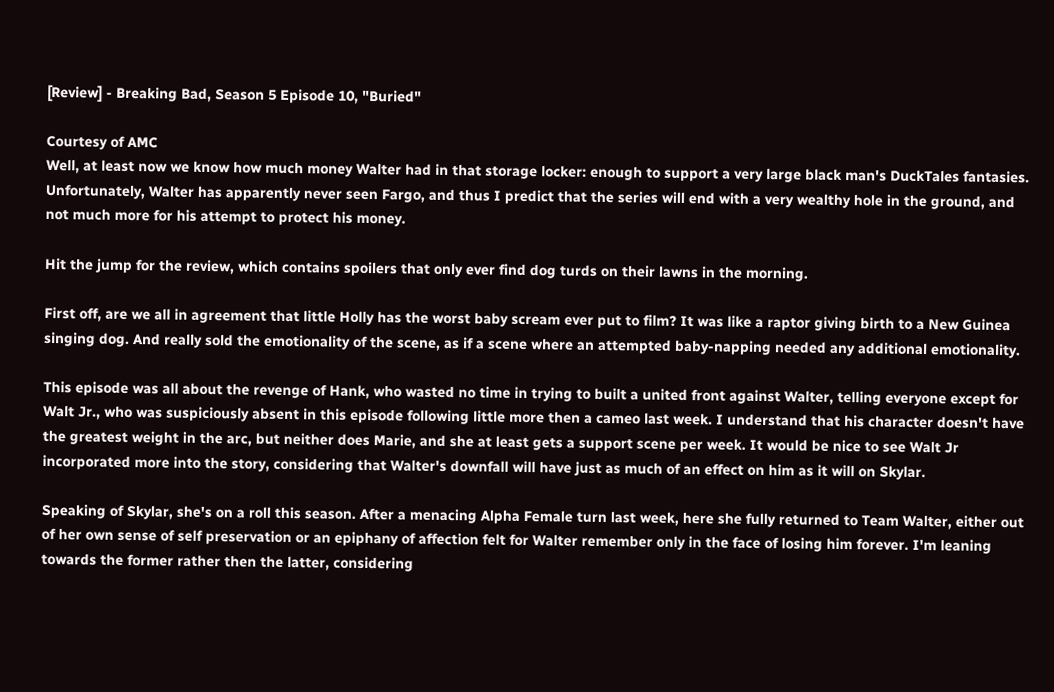[Review] - Breaking Bad, Season 5 Episode 10, "Buried"

Courtesy of AMC
Well, at least now we know how much money Walter had in that storage locker: enough to support a very large black man's DuckTales fantasies. Unfortunately, Walter has apparently never seen Fargo, and thus I predict that the series will end with a very wealthy hole in the ground, and not much more for his attempt to protect his money.

Hit the jump for the review, which contains spoilers that only ever find dog turds on their lawns in the morning.

First off, are we all in agreement that little Holly has the worst baby scream ever put to film? It was like a raptor giving birth to a New Guinea singing dog. And really sold the emotionality of the scene, as if a scene where an attempted baby-napping needed any additional emotionality.

This episode was all about the revenge of Hank, who wasted no time in trying to built a united front against Walter, telling everyone except for Walt Jr., who was suspiciously absent in this episode following little more then a cameo last week. I understand that his character doesn't have the greatest weight in the arc, but neither does Marie, and she at least gets a support scene per week. It would be nice to see Walt Jr incorporated more into the story, considering that Walter's downfall will have just as much of an effect on him as it will on Skylar.

Speaking of Skylar, she's on a roll this season. After a menacing Alpha Female turn last week, here she fully returned to Team Walter, either out of her own sense of self preservation or an epiphany of affection felt for Walter remember only in the face of losing him forever. I'm leaning towards the former rather then the latter, considering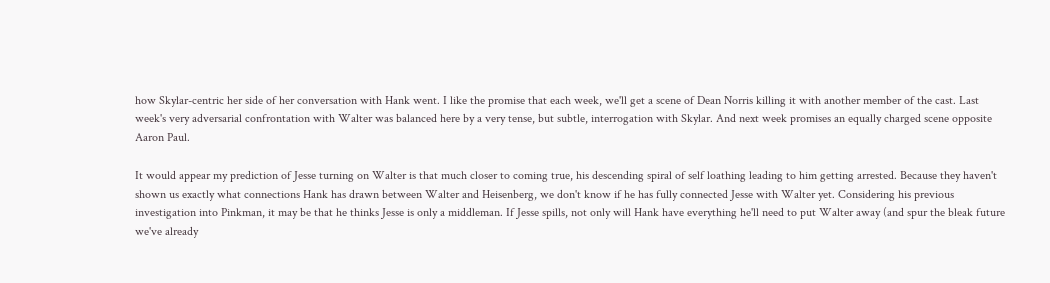how Skylar-centric her side of her conversation with Hank went. I like the promise that each week, we'll get a scene of Dean Norris killing it with another member of the cast. Last week's very adversarial confrontation with Walter was balanced here by a very tense, but subtle, interrogation with Skylar. And next week promises an equally charged scene opposite Aaron Paul.

It would appear my prediction of Jesse turning on Walter is that much closer to coming true, his descending spiral of self loathing leading to him getting arrested. Because they haven't shown us exactly what connections Hank has drawn between Walter and Heisenberg, we don't know if he has fully connected Jesse with Walter yet. Considering his previous investigation into Pinkman, it may be that he thinks Jesse is only a middleman. If Jesse spills, not only will Hank have everything he'll need to put Walter away (and spur the bleak future we've already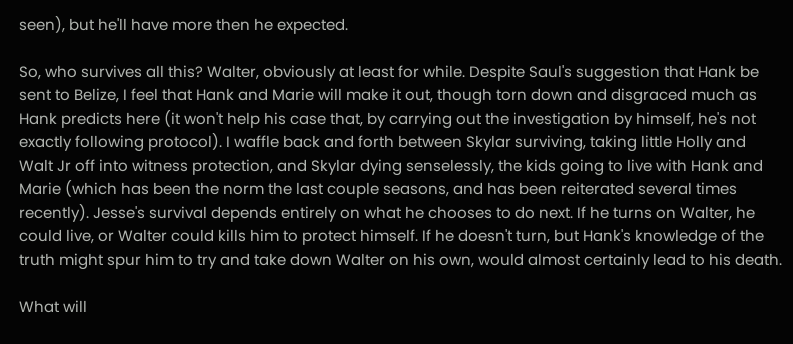seen), but he'll have more then he expected.

So, who survives all this? Walter, obviously at least for while. Despite Saul's suggestion that Hank be sent to Belize, I feel that Hank and Marie will make it out, though torn down and disgraced much as Hank predicts here (it won't help his case that, by carrying out the investigation by himself, he's not exactly following protocol). I waffle back and forth between Skylar surviving, taking little Holly and Walt Jr off into witness protection, and Skylar dying senselessly, the kids going to live with Hank and Marie (which has been the norm the last couple seasons, and has been reiterated several times recently). Jesse's survival depends entirely on what he chooses to do next. If he turns on Walter, he could live, or Walter could kills him to protect himself. If he doesn't turn, but Hank's knowledge of the truth might spur him to try and take down Walter on his own, would almost certainly lead to his death.

What will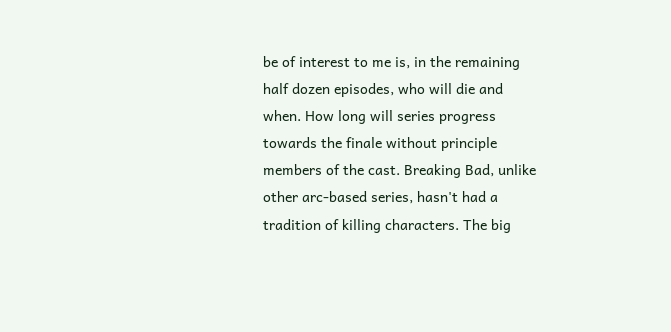be of interest to me is, in the remaining half dozen episodes, who will die and when. How long will series progress towards the finale without principle members of the cast. Breaking Bad, unlike other arc-based series, hasn't had a tradition of killing characters. The big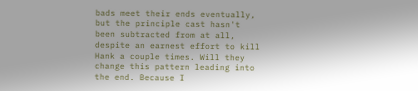bads meet their ends eventually, but the principle cast hasn't been subtracted from at all, despite an earnest effort to kill Hank a couple times. Will they change this pattern leading into the end. Because I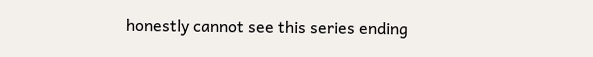honestly cannot see this series ending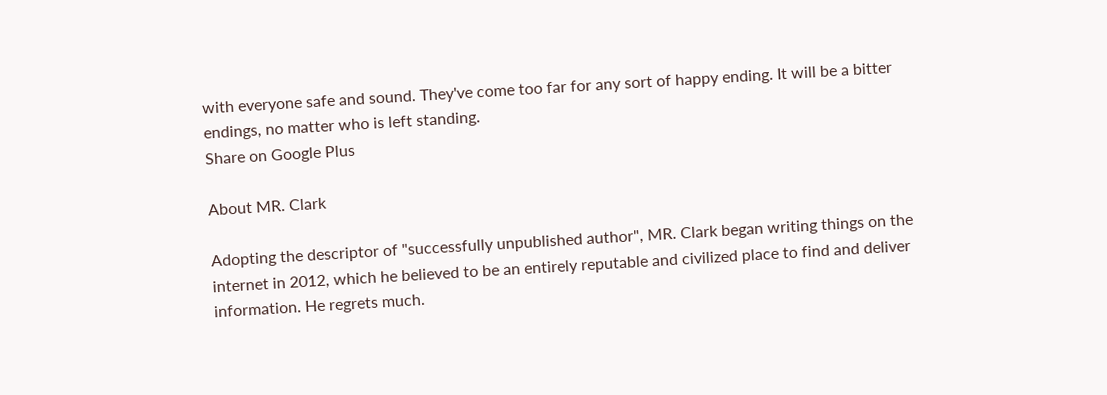with everyone safe and sound. They've come too far for any sort of happy ending. It will be a bitter endings, no matter who is left standing.
Share on Google Plus

About MR. Clark

Adopting the descriptor of "successfully unpublished author", MR. Clark began writing things on the internet in 2012, which he believed to be an entirely reputable and civilized place to find and deliver information. He regrets much.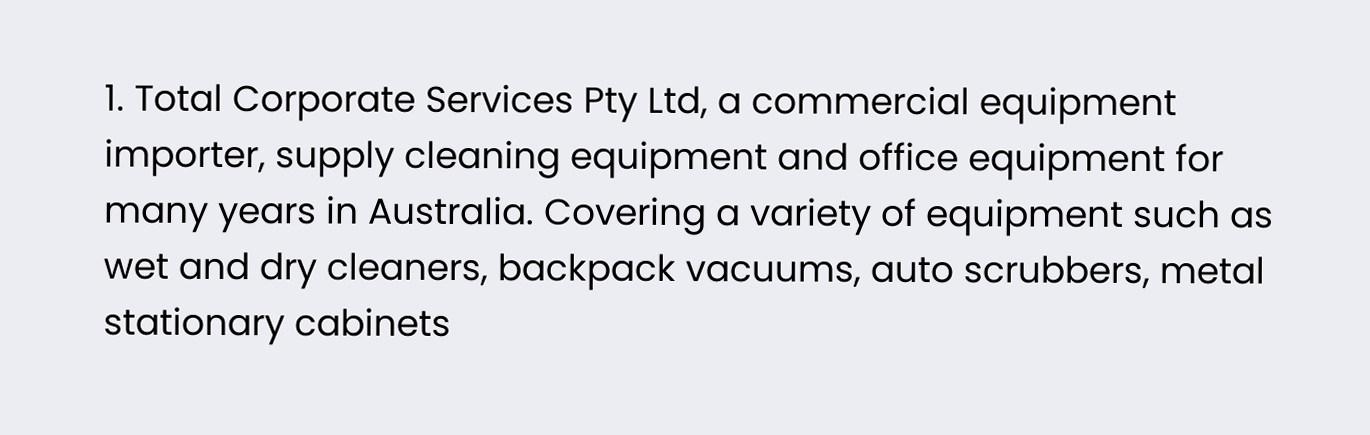1. Total Corporate Services Pty Ltd, a commercial equipment importer, supply cleaning equipment and office equipment for many years in Australia. Covering a variety of equipment such as wet and dry cleaners, backpack vacuums, auto scrubbers, metal stationary cabinets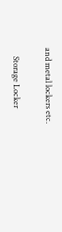and metal lockers etc.

    Storage Locker